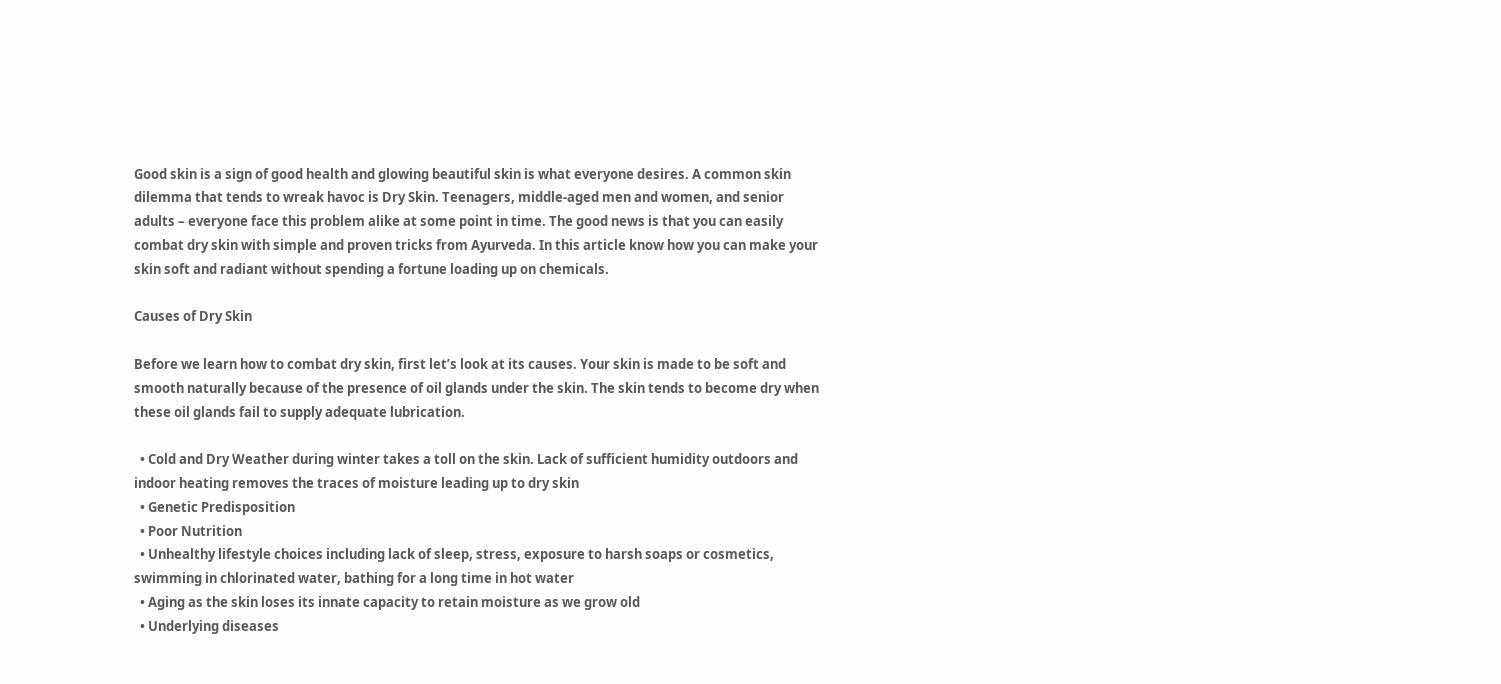Good skin is a sign of good health and glowing beautiful skin is what everyone desires. A common skin dilemma that tends to wreak havoc is Dry Skin. Teenagers, middle-aged men and women, and senior adults – everyone face this problem alike at some point in time. The good news is that you can easily combat dry skin with simple and proven tricks from Ayurveda. In this article know how you can make your skin soft and radiant without spending a fortune loading up on chemicals.

Causes of Dry Skin

Before we learn how to combat dry skin, first let’s look at its causes. Your skin is made to be soft and smooth naturally because of the presence of oil glands under the skin. The skin tends to become dry when these oil glands fail to supply adequate lubrication.

  • Cold and Dry Weather during winter takes a toll on the skin. Lack of sufficient humidity outdoors and indoor heating removes the traces of moisture leading up to dry skin
  • Genetic Predisposition
  • Poor Nutrition
  • Unhealthy lifestyle choices including lack of sleep, stress, exposure to harsh soaps or cosmetics, swimming in chlorinated water, bathing for a long time in hot water
  • Aging as the skin loses its innate capacity to retain moisture as we grow old
  • Underlying diseases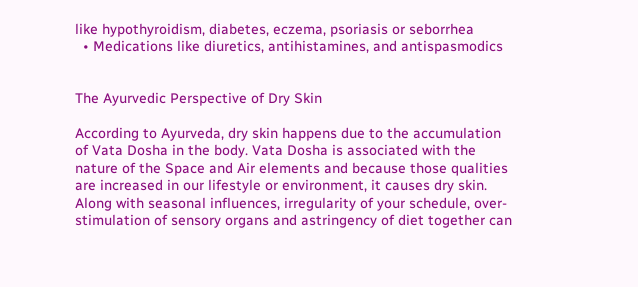like hypothyroidism, diabetes, eczema, psoriasis or seborrhea
  • Medications like diuretics, antihistamines, and antispasmodics


The Ayurvedic Perspective of Dry Skin

According to Ayurveda, dry skin happens due to the accumulation of Vata Dosha in the body. Vata Dosha is associated with the nature of the Space and Air elements and because those qualities are increased in our lifestyle or environment, it causes dry skin. Along with seasonal influences, irregularity of your schedule, over-stimulation of sensory organs and astringency of diet together can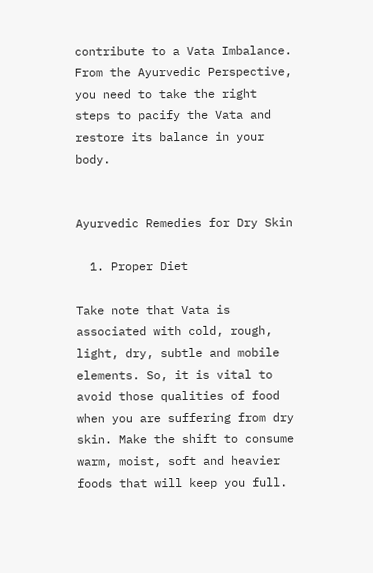contribute to a Vata Imbalance. From the Ayurvedic Perspective, you need to take the right steps to pacify the Vata and restore its balance in your body.


Ayurvedic Remedies for Dry Skin

  1. Proper Diet

Take note that Vata is associated with cold, rough, light, dry, subtle and mobile elements. So, it is vital to avoid those qualities of food when you are suffering from dry skin. Make the shift to consume warm, moist, soft and heavier foods that will keep you full.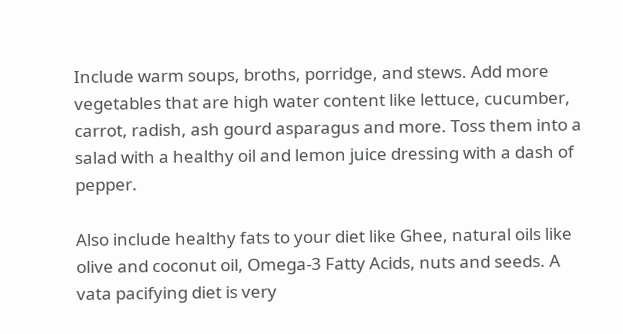Include warm soups, broths, porridge, and stews. Add more vegetables that are high water content like lettuce, cucumber, carrot, radish, ash gourd asparagus and more. Toss them into a salad with a healthy oil and lemon juice dressing with a dash of pepper.

Also include healthy fats to your diet like Ghee, natural oils like olive and coconut oil, Omega-3 Fatty Acids, nuts and seeds. A vata pacifying diet is very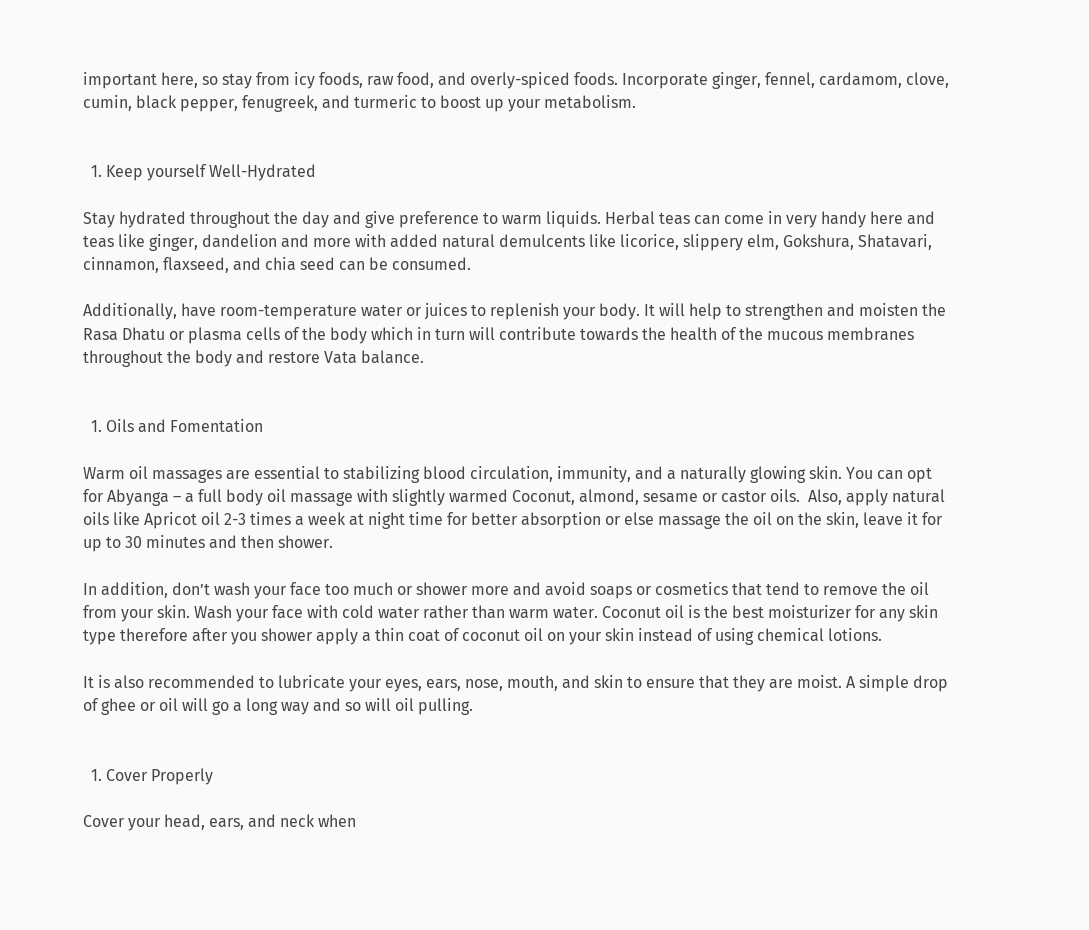important here, so stay from icy foods, raw food, and overly-spiced foods. Incorporate ginger, fennel, cardamom, clove, cumin, black pepper, fenugreek, and turmeric to boost up your metabolism.


  1. Keep yourself Well-Hydrated

Stay hydrated throughout the day and give preference to warm liquids. Herbal teas can come in very handy here and teas like ginger, dandelion and more with added natural demulcents like licorice, slippery elm, Gokshura, Shatavari, cinnamon, flaxseed, and chia seed can be consumed.

Additionally, have room-temperature water or juices to replenish your body. It will help to strengthen and moisten the Rasa Dhatu or plasma cells of the body which in turn will contribute towards the health of the mucous membranes throughout the body and restore Vata balance.


  1. Oils and Fomentation

Warm oil massages are essential to stabilizing blood circulation, immunity, and a naturally glowing skin. You can opt for Abyanga – a full body oil massage with slightly warmed Coconut, almond, sesame or castor oils.  Also, apply natural oils like Apricot oil 2-3 times a week at night time for better absorption or else massage the oil on the skin, leave it for up to 30 minutes and then shower.

In addition, don’t wash your face too much or shower more and avoid soaps or cosmetics that tend to remove the oil from your skin. Wash your face with cold water rather than warm water. Coconut oil is the best moisturizer for any skin type therefore after you shower apply a thin coat of coconut oil on your skin instead of using chemical lotions.

It is also recommended to lubricate your eyes, ears, nose, mouth, and skin to ensure that they are moist. A simple drop of ghee or oil will go a long way and so will oil pulling.


  1. Cover Properly

Cover your head, ears, and neck when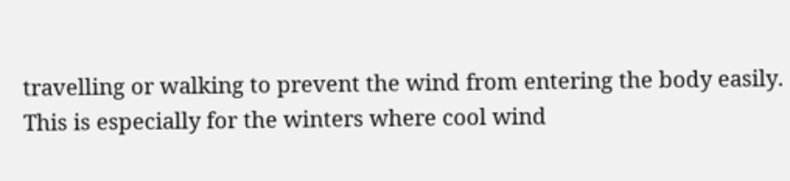travelling or walking to prevent the wind from entering the body easily. This is especially for the winters where cool wind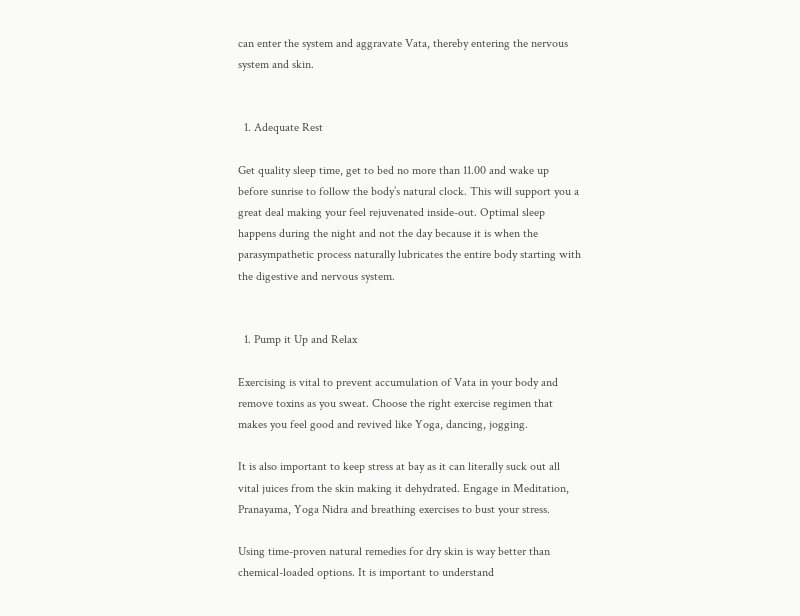can enter the system and aggravate Vata, thereby entering the nervous system and skin.


  1. Adequate Rest

Get quality sleep time, get to bed no more than 11.00 and wake up before sunrise to follow the body’s natural clock. This will support you a great deal making your feel rejuvenated inside-out. Optimal sleep happens during the night and not the day because it is when the parasympathetic process naturally lubricates the entire body starting with the digestive and nervous system.


  1. Pump it Up and Relax

Exercising is vital to prevent accumulation of Vata in your body and remove toxins as you sweat. Choose the right exercise regimen that makes you feel good and revived like Yoga, dancing, jogging.

It is also important to keep stress at bay as it can literally suck out all vital juices from the skin making it dehydrated. Engage in Meditation, Pranayama, Yoga Nidra and breathing exercises to bust your stress.

Using time-proven natural remedies for dry skin is way better than chemical-loaded options. It is important to understand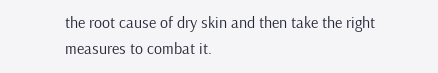the root cause of dry skin and then take the right measures to combat it.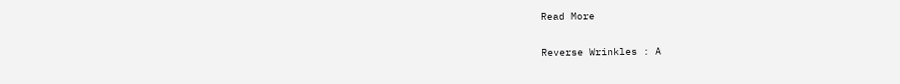Read More

Reverse Wrinkles : A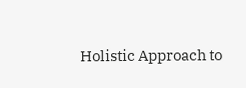Holistic Approach to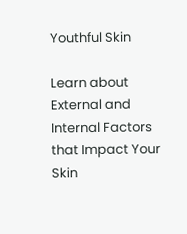Youthful Skin

Learn about External and Internal Factors that Impact Your Skin